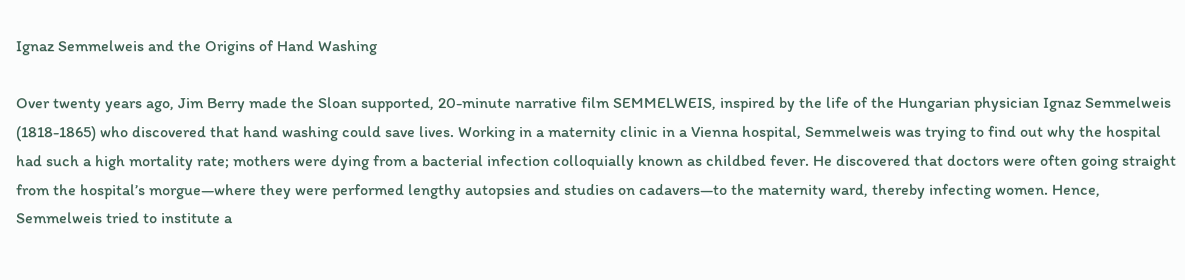Ignaz Semmelweis and the Origins of Hand Washing

Over twenty years ago, Jim Berry made the Sloan supported, 20-minute narrative film SEMMELWEIS, inspired by the life of the Hungarian physician Ignaz Semmelweis (1818-1865) who discovered that hand washing could save lives. Working in a maternity clinic in a Vienna hospital, Semmelweis was trying to find out why the hospital had such a high mortality rate; mothers were dying from a bacterial infection colloquially known as childbed fever. He discovered that doctors were often going straight from the hospital’s morgue—where they were performed lengthy autopsies and studies on cadavers—to the maternity ward, thereby infecting women. Hence, Semmelweis tried to institute a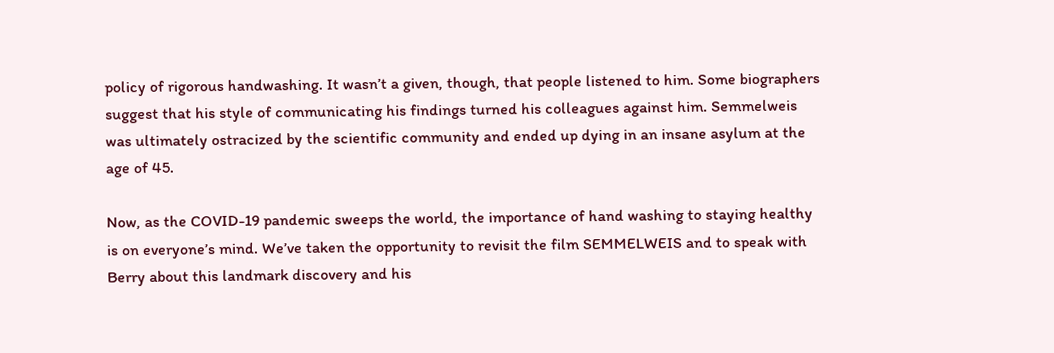policy of rigorous handwashing. It wasn’t a given, though, that people listened to him. Some biographers suggest that his style of communicating his findings turned his colleagues against him. Semmelweis was ultimately ostracized by the scientific community and ended up dying in an insane asylum at the age of 45.

Now, as the COVID-19 pandemic sweeps the world, the importance of hand washing to staying healthy is on everyone’s mind. We’ve taken the opportunity to revisit the film SEMMELWEIS and to speak with Berry about this landmark discovery and his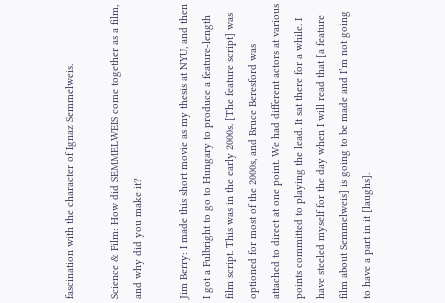fascination with the character of Ignaz Semmelweis.

Science & Film: How did SEMMELWEIS come together as a film, and why did you make it?

Jim Berry: I made this short movie as my thesis at NYU, and then I got a Fulbright to go to Hungary to produce a feature-length film script. This was in the early 2000s. [The feature script] was optioned for most of the 2000s, and Bruce Beresford was attached to direct at one point. We had different actors at various points committed to playing the lead. It sat there for a while. I have steeled myself for the day when I will read that [a feature film about Semmelweis] is going to be made and I’m not going to have a part in it [laughs].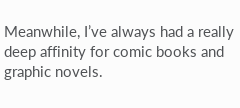Meanwhile, I’ve always had a really deep affinity for comic books and graphic novels.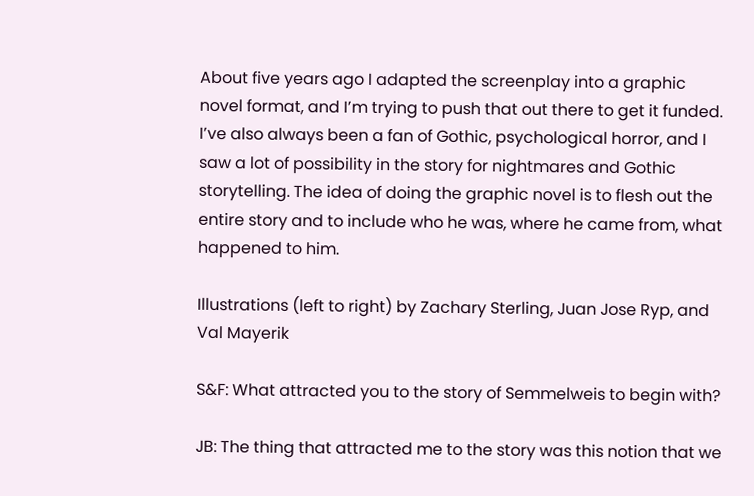About five years ago I adapted the screenplay into a graphic novel format, and I’m trying to push that out there to get it funded. I’ve also always been a fan of Gothic, psychological horror, and I saw a lot of possibility in the story for nightmares and Gothic storytelling. The idea of doing the graphic novel is to flesh out the entire story and to include who he was, where he came from, what happened to him.

Illustrations (left to right) by Zachary Sterling, Juan Jose Ryp, and Val Mayerik

S&F: What attracted you to the story of Semmelweis to begin with?

JB: The thing that attracted me to the story was this notion that we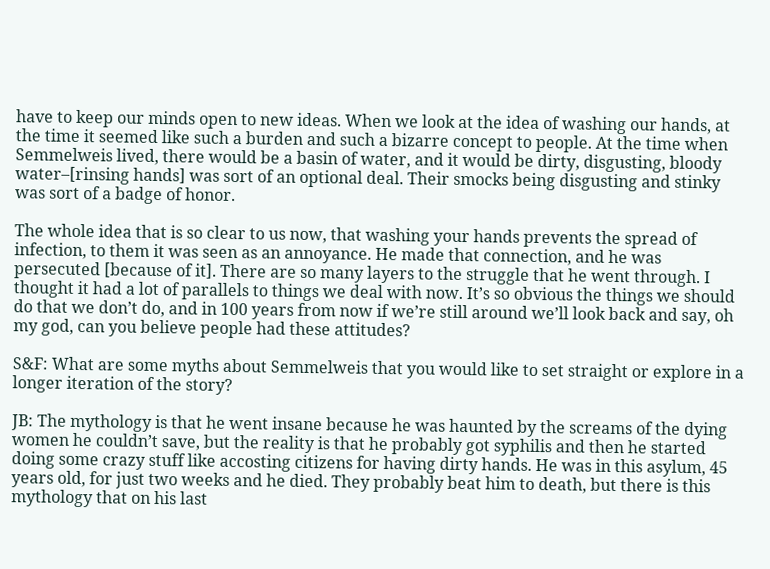have to keep our minds open to new ideas. When we look at the idea of washing our hands, at the time it seemed like such a burden and such a bizarre concept to people. At the time when Semmelweis lived, there would be a basin of water, and it would be dirty, disgusting, bloody water–[rinsing hands] was sort of an optional deal. Their smocks being disgusting and stinky was sort of a badge of honor.

The whole idea that is so clear to us now, that washing your hands prevents the spread of infection, to them it was seen as an annoyance. He made that connection, and he was persecuted [because of it]. There are so many layers to the struggle that he went through. I thought it had a lot of parallels to things we deal with now. It’s so obvious the things we should do that we don’t do, and in 100 years from now if we’re still around we’ll look back and say, oh my god, can you believe people had these attitudes?

S&F: What are some myths about Semmelweis that you would like to set straight or explore in a longer iteration of the story?

JB: The mythology is that he went insane because he was haunted by the screams of the dying women he couldn’t save, but the reality is that he probably got syphilis and then he started doing some crazy stuff like accosting citizens for having dirty hands. He was in this asylum, 45 years old, for just two weeks and he died. They probably beat him to death, but there is this mythology that on his last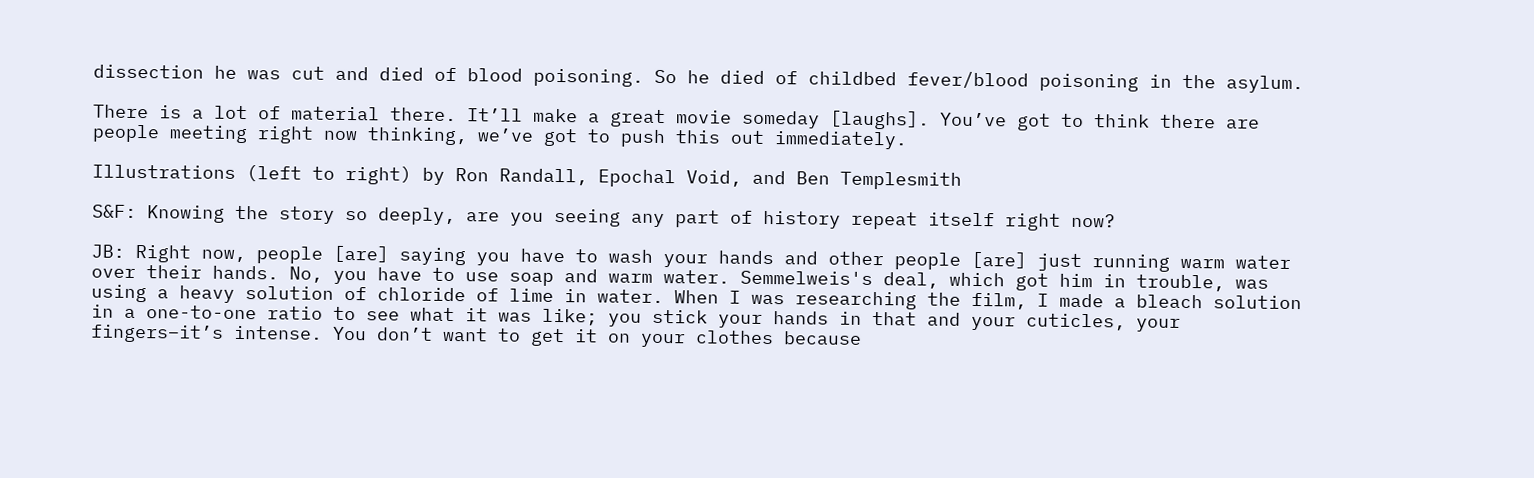dissection he was cut and died of blood poisoning. So he died of childbed fever/blood poisoning in the asylum.

There is a lot of material there. It’ll make a great movie someday [laughs]. You’ve got to think there are people meeting right now thinking, we’ve got to push this out immediately.

Illustrations (left to right) by Ron Randall, Epochal Void, and Ben Templesmith

S&F: Knowing the story so deeply, are you seeing any part of history repeat itself right now?

JB: Right now, people [are] saying you have to wash your hands and other people [are] just running warm water over their hands. No, you have to use soap and warm water. Semmelweis's deal, which got him in trouble, was using a heavy solution of chloride of lime in water. When I was researching the film, I made a bleach solution in a one-to-one ratio to see what it was like; you stick your hands in that and your cuticles, your fingers–it’s intense. You don’t want to get it on your clothes because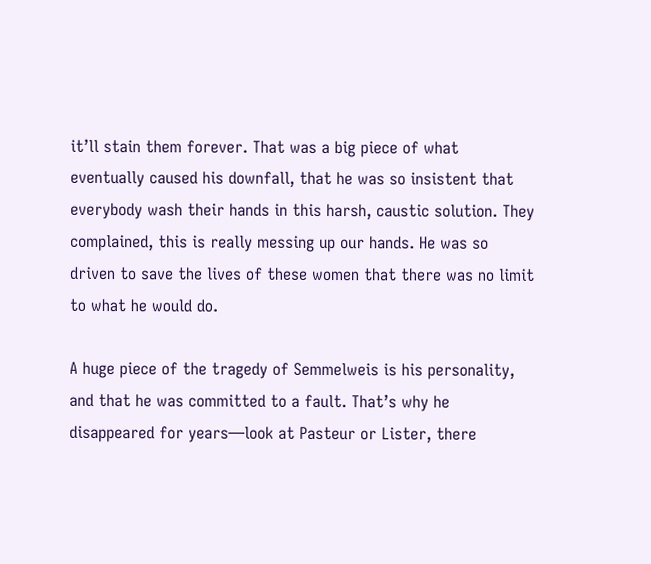it’ll stain them forever. That was a big piece of what eventually caused his downfall, that he was so insistent that everybody wash their hands in this harsh, caustic solution. They complained, this is really messing up our hands. He was so driven to save the lives of these women that there was no limit to what he would do.

A huge piece of the tragedy of Semmelweis is his personality, and that he was committed to a fault. That’s why he disappeared for years—look at Pasteur or Lister, there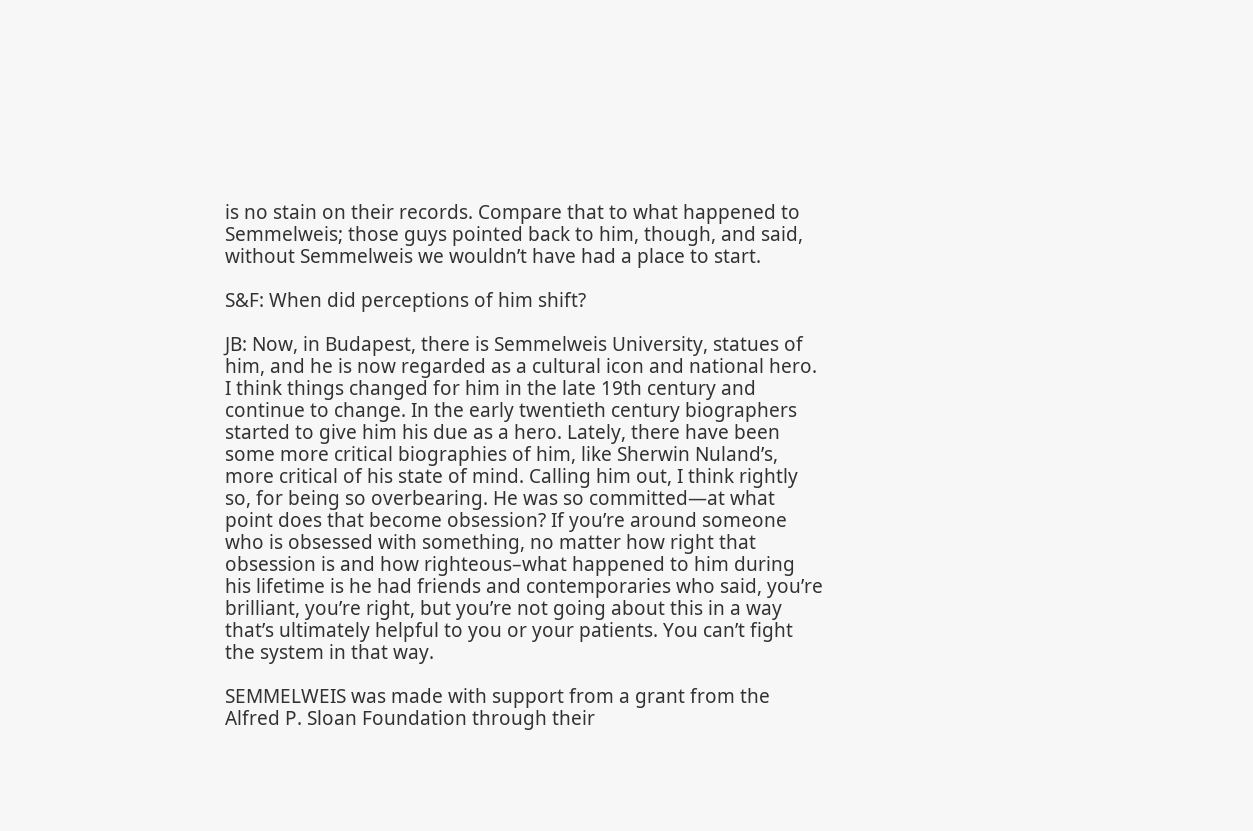is no stain on their records. Compare that to what happened to Semmelweis; those guys pointed back to him, though, and said, without Semmelweis we wouldn’t have had a place to start.

S&F: When did perceptions of him shift?

JB: Now, in Budapest, there is Semmelweis University, statues of him, and he is now regarded as a cultural icon and national hero. I think things changed for him in the late 19th century and continue to change. In the early twentieth century biographers started to give him his due as a hero. Lately, there have been some more critical biographies of him, like Sherwin Nuland’s, more critical of his state of mind. Calling him out, I think rightly so, for being so overbearing. He was so committed—at what point does that become obsession? If you’re around someone who is obsessed with something, no matter how right that obsession is and how righteous–what happened to him during his lifetime is he had friends and contemporaries who said, you’re brilliant, you’re right, but you’re not going about this in a way that’s ultimately helpful to you or your patients. You can’t fight the system in that way.

SEMMELWEIS was made with support from a grant from the Alfred P. Sloan Foundation through their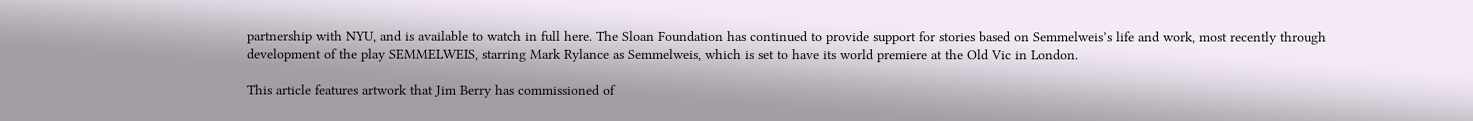partnership with NYU, and is available to watch in full here. The Sloan Foundation has continued to provide support for stories based on Semmelweis’s life and work, most recently through development of the play SEMMELWEIS, starring Mark Rylance as Semmelweis, which is set to have its world premiere at the Old Vic in London.

This article features artwork that Jim Berry has commissioned of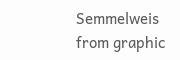Semmelweis from graphic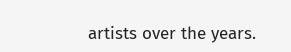artists over the years.